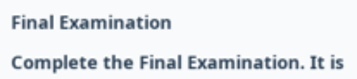Final Examination

Complete the Final Examination. It is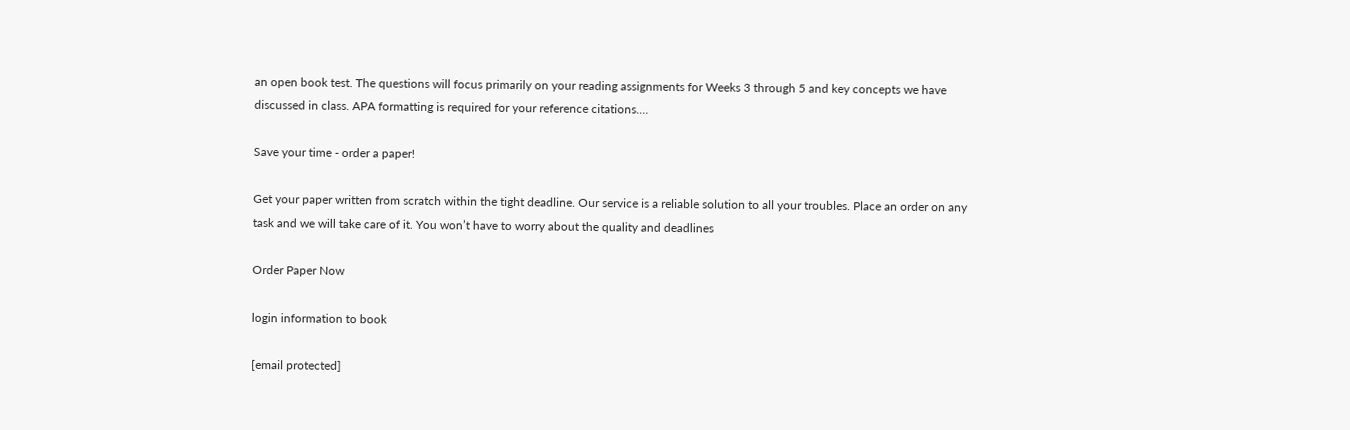an open book test. The questions will focus primarily on your reading assignments for Weeks 3 through 5 and key concepts we have discussed in class. APA formatting is required for your reference citations.…

Save your time - order a paper!

Get your paper written from scratch within the tight deadline. Our service is a reliable solution to all your troubles. Place an order on any task and we will take care of it. You won’t have to worry about the quality and deadlines

Order Paper Now

login information to book

[email protected]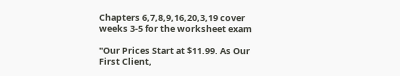Chapters 6,7,8,9,16,20,3,19 cover weeks 3-5 for the worksheet exam

"Our Prices Start at $11.99. As Our First Client,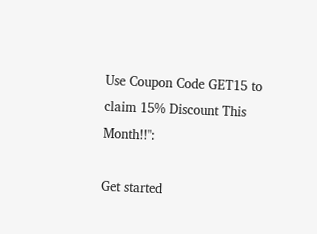Use Coupon Code GET15 to claim 15% Discount This Month!!":

Get started